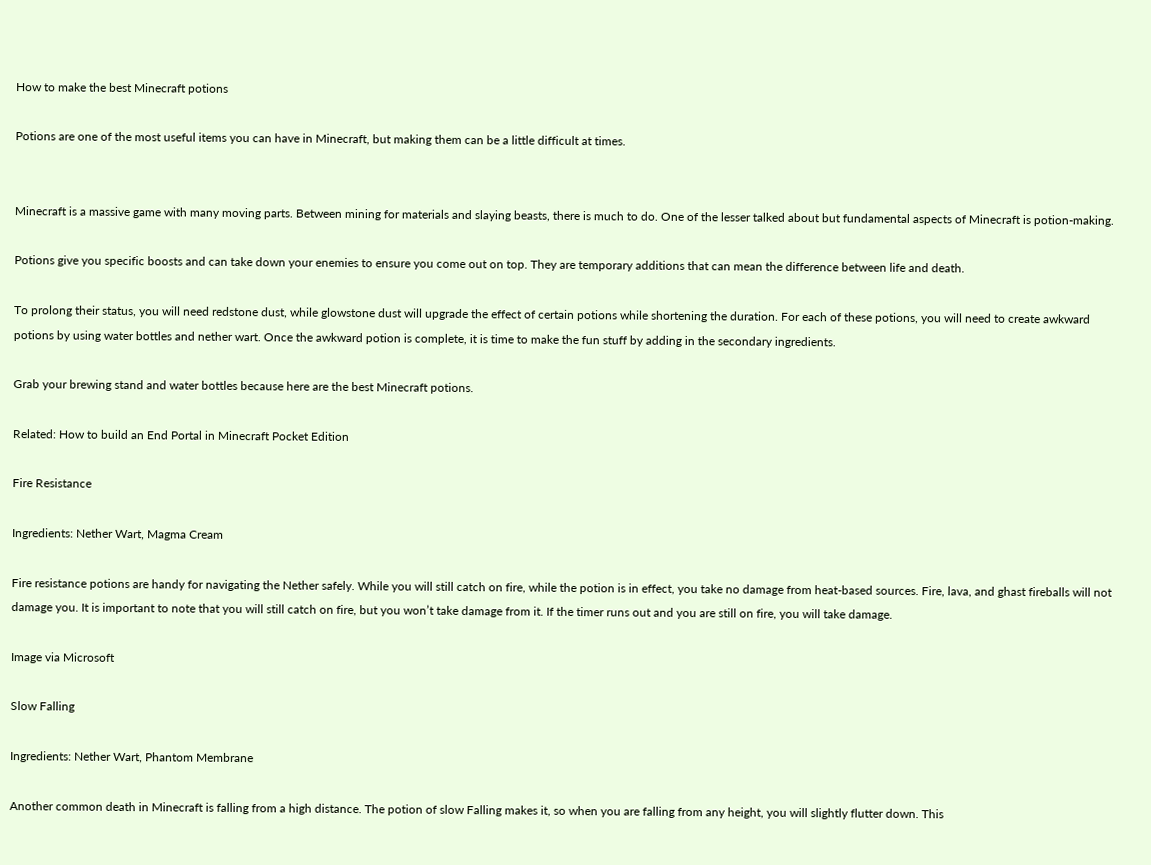How to make the best Minecraft potions

Potions are one of the most useful items you can have in Minecraft, but making them can be a little difficult at times.


Minecraft is a massive game with many moving parts. Between mining for materials and slaying beasts, there is much to do. One of the lesser talked about but fundamental aspects of Minecraft is potion-making.

Potions give you specific boosts and can take down your enemies to ensure you come out on top. They are temporary additions that can mean the difference between life and death.

To prolong their status, you will need redstone dust, while glowstone dust will upgrade the effect of certain potions while shortening the duration. For each of these potions, you will need to create awkward potions by using water bottles and nether wart. Once the awkward potion is complete, it is time to make the fun stuff by adding in the secondary ingredients.

Grab your brewing stand and water bottles because here are the best Minecraft potions.

Related: How to build an End Portal in Minecraft Pocket Edition

Fire Resistance

Ingredients: Nether Wart, Magma Cream

Fire resistance potions are handy for navigating the Nether safely. While you will still catch on fire, while the potion is in effect, you take no damage from heat-based sources. Fire, lava, and ghast fireballs will not damage you. It is important to note that you will still catch on fire, but you won’t take damage from it. If the timer runs out and you are still on fire, you will take damage.

Image via Microsoft

Slow Falling

Ingredients: Nether Wart, Phantom Membrane

Another common death in Minecraft is falling from a high distance. The potion of slow Falling makes it, so when you are falling from any height, you will slightly flutter down. This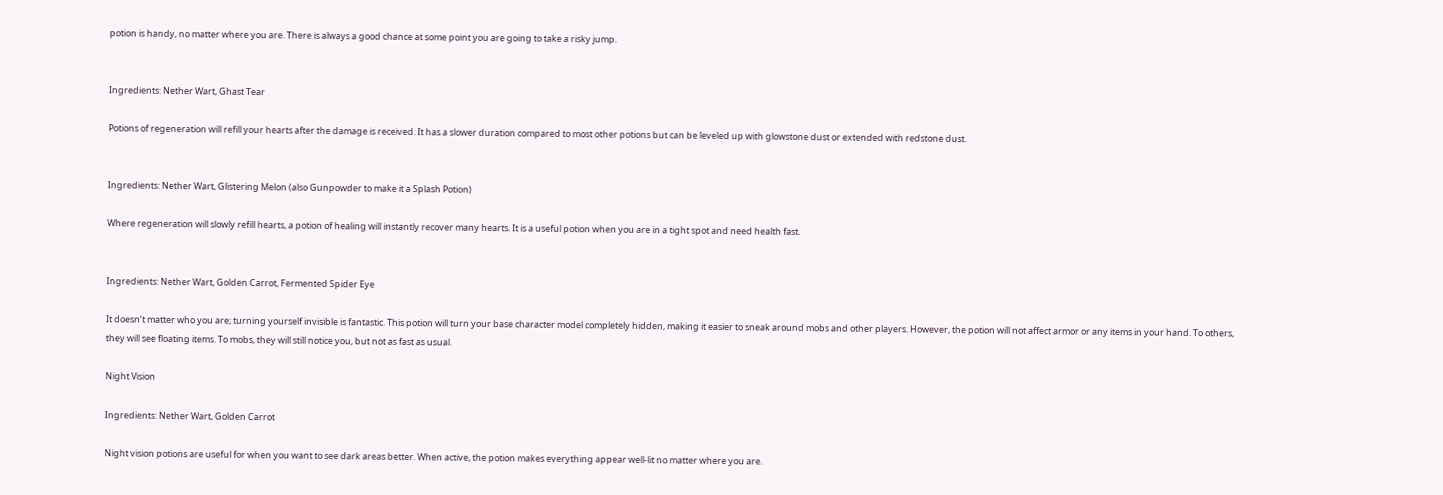potion is handy, no matter where you are. There is always a good chance at some point you are going to take a risky jump.


Ingredients: Nether Wart, Ghast Tear

Potions of regeneration will refill your hearts after the damage is received. It has a slower duration compared to most other potions but can be leveled up with glowstone dust or extended with redstone dust.


Ingredients: Nether Wart, Glistering Melon (also Gunpowder to make it a Splash Potion)

Where regeneration will slowly refill hearts, a potion of healing will instantly recover many hearts. It is a useful potion when you are in a tight spot and need health fast.


Ingredients: Nether Wart, Golden Carrot, Fermented Spider Eye

It doesn’t matter who you are; turning yourself invisible is fantastic. This potion will turn your base character model completely hidden, making it easier to sneak around mobs and other players. However, the potion will not affect armor or any items in your hand. To others, they will see floating items. To mobs, they will still notice you, but not as fast as usual.

Night Vision

Ingredients: Nether Wart, Golden Carrot

Night vision potions are useful for when you want to see dark areas better. When active, the potion makes everything appear well-lit no matter where you are.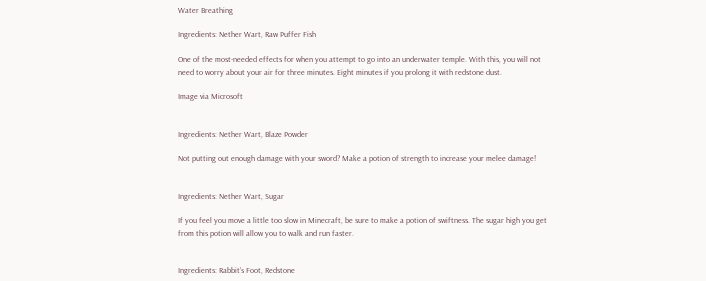Water Breathing

Ingredients: Nether Wart, Raw Puffer Fish

One of the most-needed effects for when you attempt to go into an underwater temple. With this, you will not need to worry about your air for three minutes. Eight minutes if you prolong it with redstone dust.

Image via Microsoft


Ingredients: Nether Wart, Blaze Powder

Not putting out enough damage with your sword? Make a potion of strength to increase your melee damage!


Ingredients: Nether Wart, Sugar

If you feel you move a little too slow in Minecraft, be sure to make a potion of swiftness. The sugar high you get from this potion will allow you to walk and run faster.


Ingredients: Rabbit’s Foot, Redstone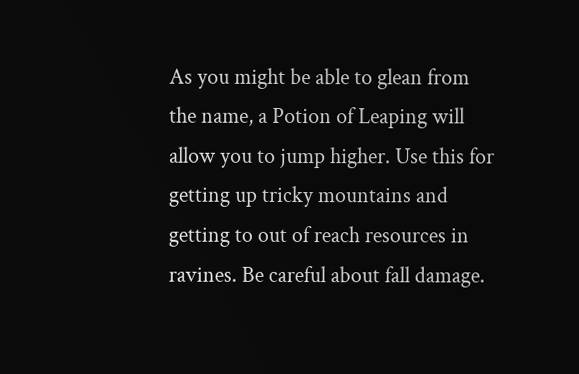As you might be able to glean from the name, a Potion of Leaping will allow you to jump higher. Use this for getting up tricky mountains and getting to out of reach resources in ravines. Be careful about fall damage.